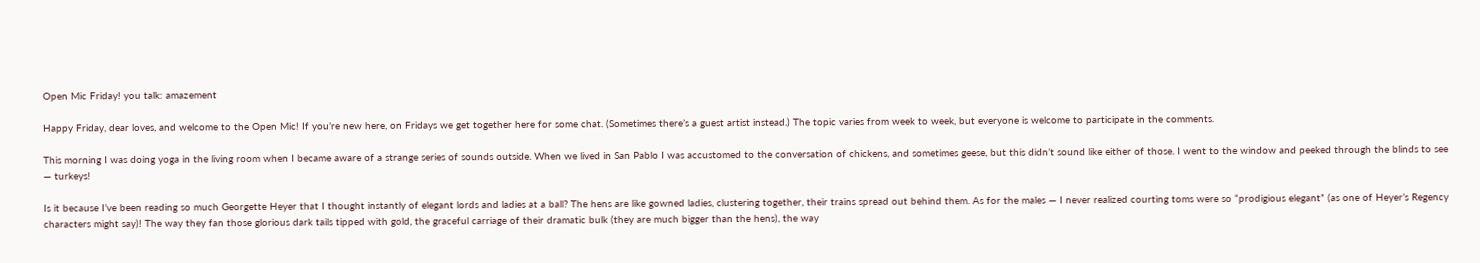Open Mic Friday! you talk: amazement

Happy Friday, dear loves, and welcome to the Open Mic! If you’re new here, on Fridays we get together here for some chat. (Sometimes there’s a guest artist instead.) The topic varies from week to week, but everyone is welcome to participate in the comments.

This morning I was doing yoga in the living room when I became aware of a strange series of sounds outside. When we lived in San Pablo I was accustomed to the conversation of chickens, and sometimes geese, but this didn’t sound like either of those. I went to the window and peeked through the blinds to see — turkeys!

Is it because I’ve been reading so much Georgette Heyer that I thought instantly of elegant lords and ladies at a ball? The hens are like gowned ladies, clustering together, their trains spread out behind them. As for the males — I never realized courting toms were so “prodigious elegant” (as one of Heyer’s Regency characters might say)! The way they fan those glorious dark tails tipped with gold, the graceful carriage of their dramatic bulk (they are much bigger than the hens), the way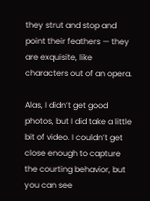they strut and stop and point their feathers — they are exquisite, like characters out of an opera.

Alas, I didn’t get good photos, but I did take a little bit of video. I couldn’t get close enough to capture the courting behavior, but you can see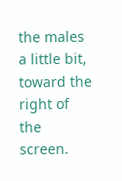the males a little bit, toward the right of the screen.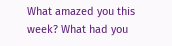What amazed you this week? What had you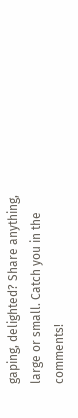gaping, delighted? Share anything, large or small. Catch you in the comments!